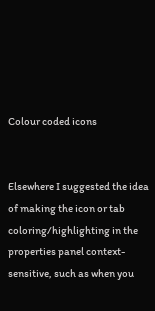Colour coded icons


Elsewhere I suggested the idea of making the icon or tab coloring/highlighting in the properties panel context-sensitive, such as when you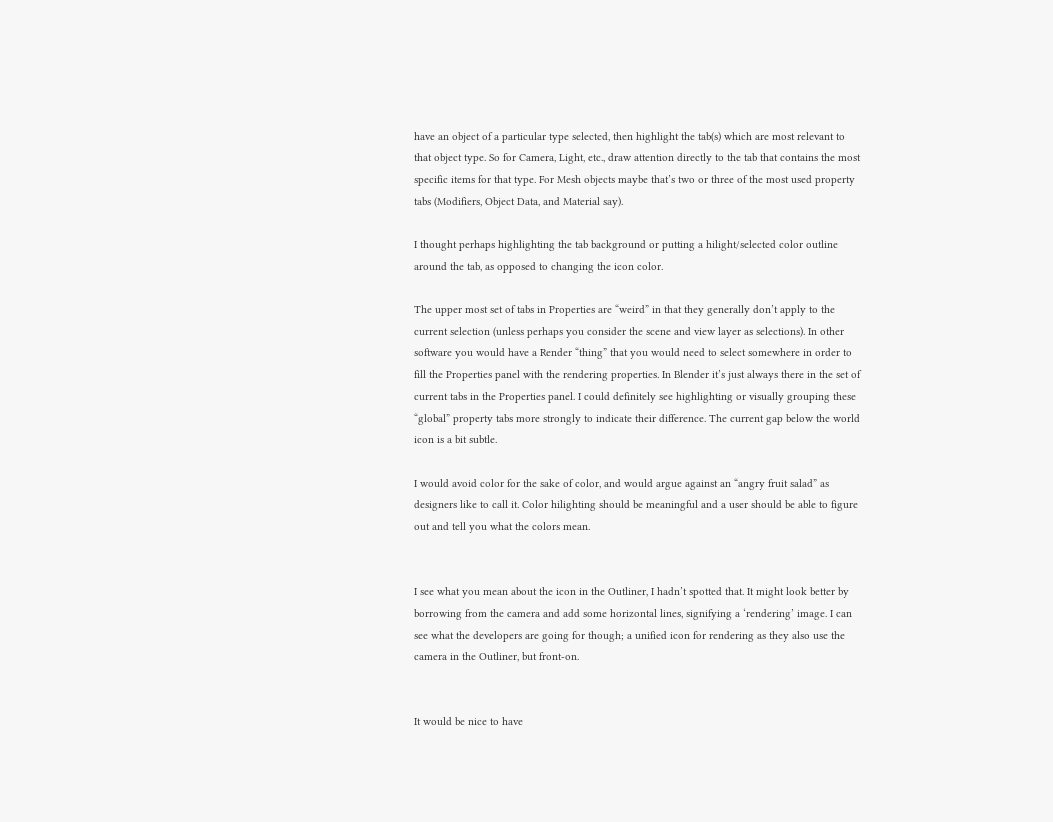have an object of a particular type selected, then highlight the tab(s) which are most relevant to that object type. So for Camera, Light, etc., draw attention directly to the tab that contains the most specific items for that type. For Mesh objects maybe that’s two or three of the most used property tabs (Modifiers, Object Data, and Material say).

I thought perhaps highlighting the tab background or putting a hilight/selected color outline around the tab, as opposed to changing the icon color.

The upper most set of tabs in Properties are “weird” in that they generally don’t apply to the current selection (unless perhaps you consider the scene and view layer as selections). In other software you would have a Render “thing” that you would need to select somewhere in order to fill the Properties panel with the rendering properties. In Blender it’s just always there in the set of current tabs in the Properties panel. I could definitely see highlighting or visually grouping these “global” property tabs more strongly to indicate their difference. The current gap below the world icon is a bit subtle.

I would avoid color for the sake of color, and would argue against an “angry fruit salad” as designers like to call it. Color hilighting should be meaningful and a user should be able to figure out and tell you what the colors mean.


I see what you mean about the icon in the Outliner, I hadn’t spotted that. It might look better by borrowing from the camera and add some horizontal lines, signifying a ‘rendering’ image. I can see what the developers are going for though; a unified icon for rendering as they also use the camera in the Outliner, but front-on.


It would be nice to have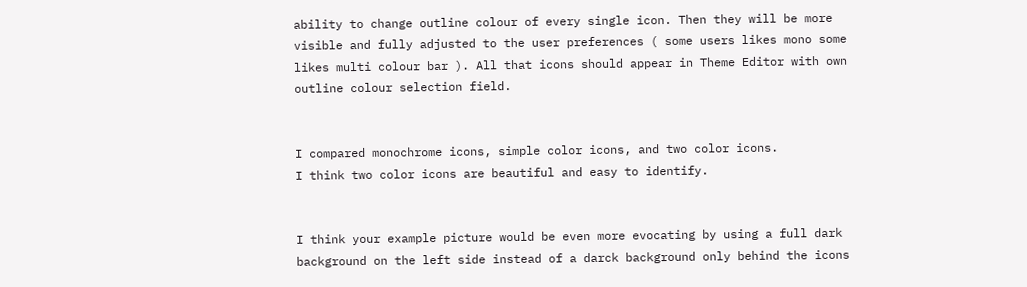ability to change outline colour of every single icon. Then they will be more visible and fully adjusted to the user preferences ( some users likes mono some likes multi colour bar ). All that icons should appear in Theme Editor with own outline colour selection field.


I compared monochrome icons, simple color icons, and two color icons.
I think two color icons are beautiful and easy to identify.


I think your example picture would be even more evocating by using a full dark background on the left side instead of a darck background only behind the icons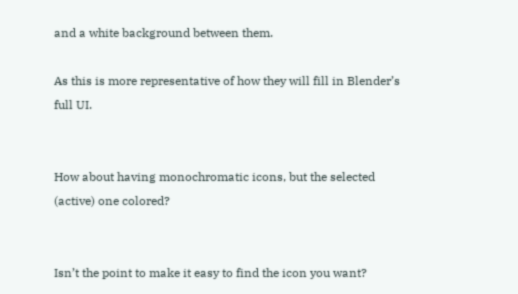and a white background between them.

As this is more representative of how they will fill in Blender’s full UI.


How about having monochromatic icons, but the selected (active) one colored?


Isn’t the point to make it easy to find the icon you want?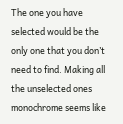The one you have selected would be the only one that you don’t need to find. Making all the unselected ones monochrome seems like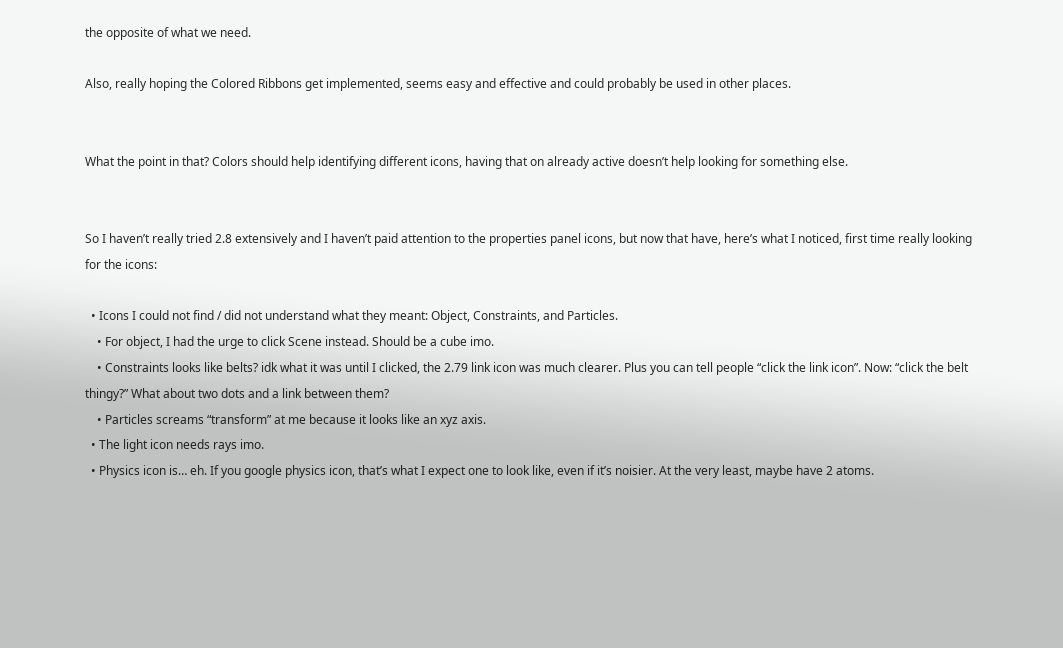the opposite of what we need.

Also, really hoping the Colored Ribbons get implemented, seems easy and effective and could probably be used in other places.


What the point in that? Colors should help identifying different icons, having that on already active doesn’t help looking for something else.


So I haven’t really tried 2.8 extensively and I haven’t paid attention to the properties panel icons, but now that have, here’s what I noticed, first time really looking for the icons:

  • Icons I could not find / did not understand what they meant: Object, Constraints, and Particles.
    • For object, I had the urge to click Scene instead. Should be a cube imo.
    • Constraints looks like belts? idk what it was until I clicked, the 2.79 link icon was much clearer. Plus you can tell people “click the link icon”. Now: “click the belt thingy?” What about two dots and a link between them?
    • Particles screams “transform” at me because it looks like an xyz axis.
  • The light icon needs rays imo.
  • Physics icon is… eh. If you google physics icon, that’s what I expect one to look like, even if it’s noisier. At the very least, maybe have 2 atoms.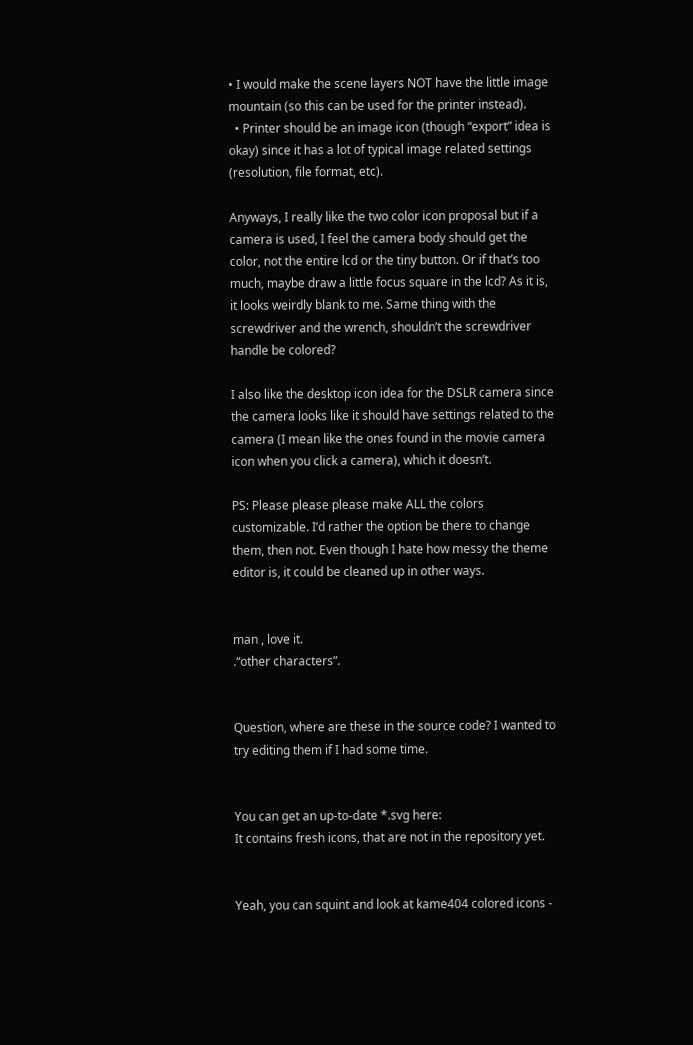• I would make the scene layers NOT have the little image mountain (so this can be used for the printer instead).
  • Printer should be an image icon (though “export” idea is okay) since it has a lot of typical image related settings (resolution, file format, etc).

Anyways, I really like the two color icon proposal but if a camera is used, I feel the camera body should get the color, not the entire lcd or the tiny button. Or if that’s too much, maybe draw a little focus square in the lcd? As it is, it looks weirdly blank to me. Same thing with the screwdriver and the wrench, shouldn’t the screwdriver handle be colored?

I also like the desktop icon idea for the DSLR camera since the camera looks like it should have settings related to the camera (I mean like the ones found in the movie camera icon when you click a camera), which it doesn’t.

PS: Please please please make ALL the colors customizable. I’d rather the option be there to change them, then not. Even though I hate how messy the theme editor is, it could be cleaned up in other ways.


man , love it.
.“other characters”.


Question, where are these in the source code? I wanted to try editing them if I had some time.


You can get an up-to-date *.svg here:
It contains fresh icons, that are not in the repository yet.


Yeah, you can squint and look at kame404 colored icons -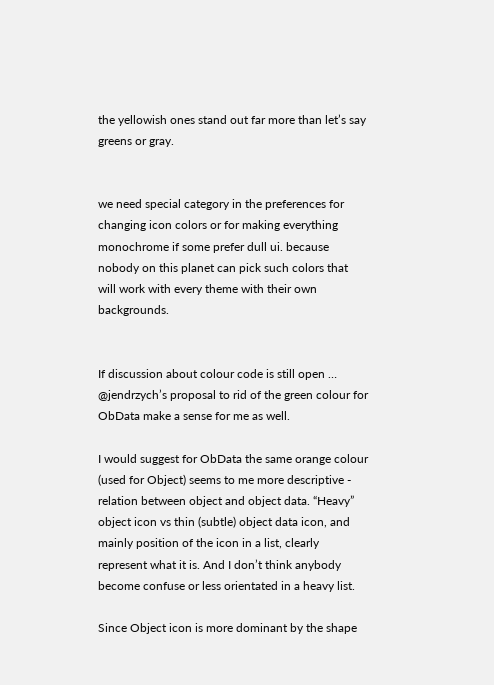the yellowish ones stand out far more than let’s say greens or gray.


we need special category in the preferences for changing icon colors or for making everything monochrome if some prefer dull ui. because nobody on this planet can pick such colors that will work with every theme with their own backgrounds.


If discussion about colour code is still open … @jendrzych’s proposal to rid of the green colour for ObData make a sense for me as well.

I would suggest for ObData the same orange colour (used for Object) seems to me more descriptive - relation between object and object data. “Heavy” object icon vs thin (subtle) object data icon, and mainly position of the icon in a list, clearly represent what it is. And I don’t think anybody become confuse or less orientated in a heavy list.

Since Object icon is more dominant by the shape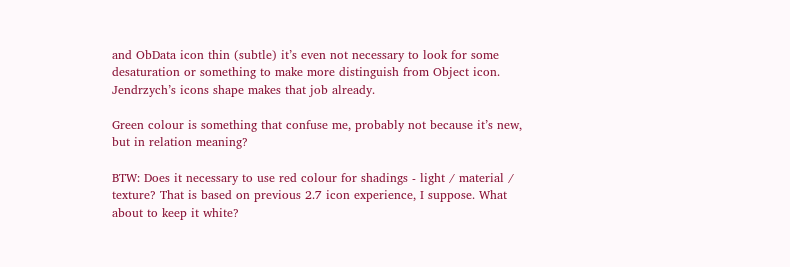and ObData icon thin (subtle) it’s even not necessary to look for some desaturation or something to make more distinguish from Object icon.
Jendrzych’s icons shape makes that job already.

Green colour is something that confuse me, probably not because it’s new, but in relation meaning?

BTW: Does it necessary to use red colour for shadings - light / material / texture? That is based on previous 2.7 icon experience, I suppose. What about to keep it white?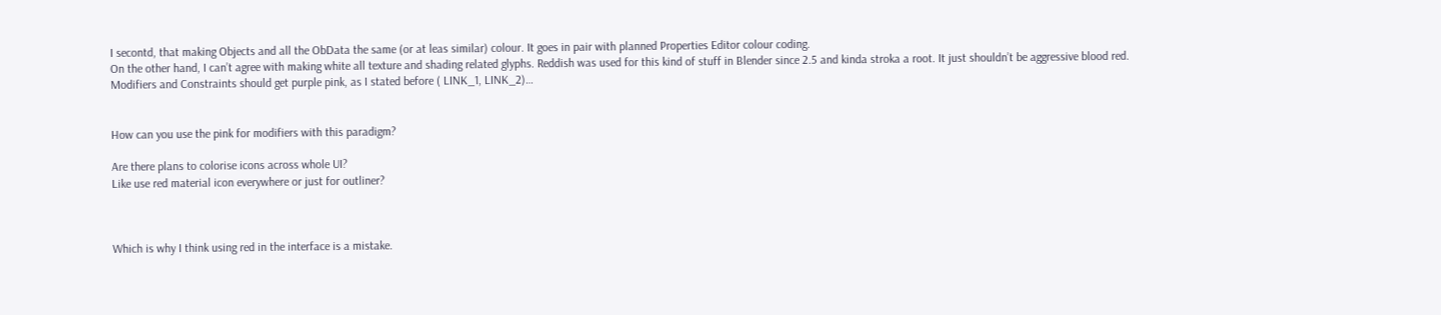I secontd, that making Objects and all the ObData the same (or at leas similar) colour. It goes in pair with planned Properties Editor colour coding.
On the other hand, I can’t agree with making white all texture and shading related glyphs. Reddish was used for this kind of stuff in Blender since 2.5 and kinda stroka a root. It just shouldn’t be aggressive blood red.
Modifiers and Constraints should get purple pink, as I stated before ( LINK_1, LINK_2)…


How can you use the pink for modifiers with this paradigm?

Are there plans to colorise icons across whole UI?
Like use red material icon everywhere or just for outliner?



Which is why I think using red in the interface is a mistake.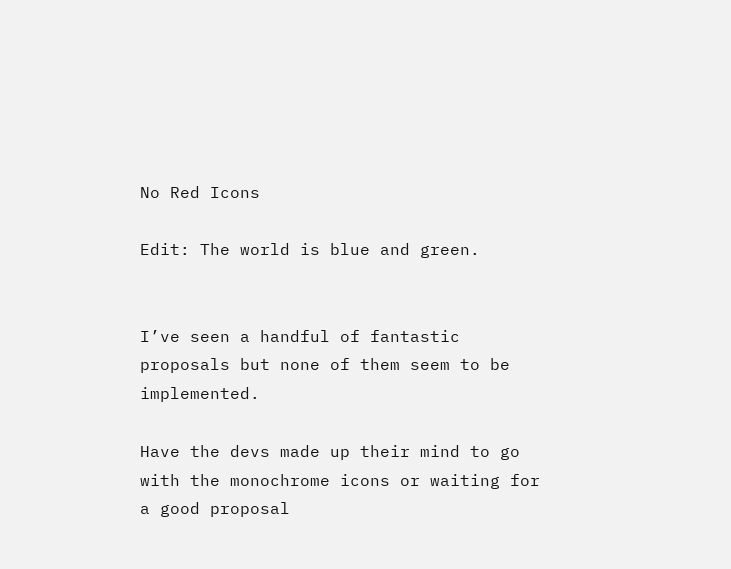No Red Icons

Edit: The world is blue and green.


I’ve seen a handful of fantastic proposals but none of them seem to be implemented.

Have the devs made up their mind to go with the monochrome icons or waiting for a good proposal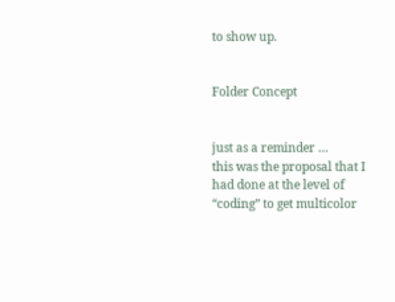to show up.


Folder Concept


just as a reminder …
this was the proposal that I had done at the level of “coding” to get multicolor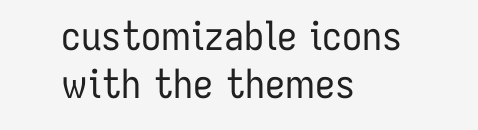customizable icons with the themes